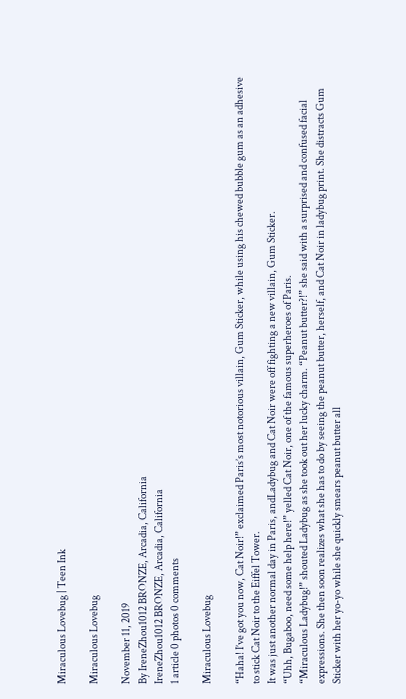Miraculous Lovebug | Teen Ink

Miraculous Lovebug

November 11, 2019
By IreneZhou1012 BRONZE, Arcadia, California
IreneZhou1012 BRONZE, Arcadia, California
1 article 0 photos 0 comments

Miraculous Lovebug

“Haha! I’ve got you now, Cat Noir!” exclaimed Paris’s most notorious villain, Gum Sticker, while using his chewed bubble gum as an adhesive to stick Cat Noir to the Eiffel Tower.
It was just another normal day in Paris, andLadybug and Cat Noir were off fighting a new villain, Gum Sticker.
“Uhh, Bugaboo, need some help here!” yelled Cat Noir, one of the famous superheroes of Paris.
“Miraculous Ladybug!” shouted Ladybug as she took out her lucky charm. “Peanut butter?!” she said with a surprised and confused facial expressions. She then soon realizes what she has to do by seeing the peanut butter, herself, and Cat Noir in ladybug print. She distracts Gum Sticker with her yo-yo while she quickly smears peanut butter all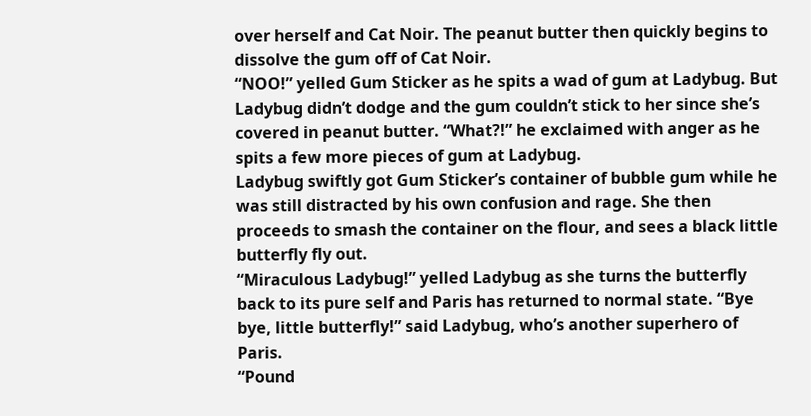over herself and Cat Noir. The peanut butter then quickly begins to dissolve the gum off of Cat Noir.
“NOO!” yelled Gum Sticker as he spits a wad of gum at Ladybug. But Ladybug didn’t dodge and the gum couldn’t stick to her since she’s covered in peanut butter. “What?!” he exclaimed with anger as he spits a few more pieces of gum at Ladybug.
Ladybug swiftly got Gum Sticker’s container of bubble gum while he was still distracted by his own confusion and rage. She then proceeds to smash the container on the flour, and sees a black little butterfly fly out.
“Miraculous Ladybug!” yelled Ladybug as she turns the butterfly back to its pure self and Paris has returned to normal state. “Bye bye, little butterfly!” said Ladybug, who’s another superhero of Paris.
“Pound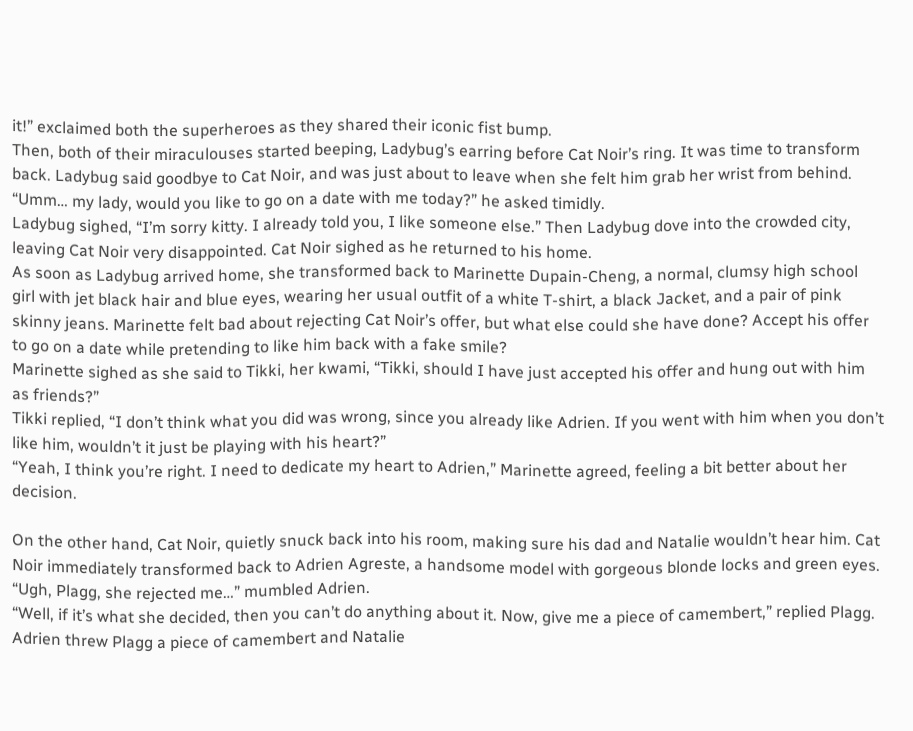it!” exclaimed both the superheroes as they shared their iconic fist bump.
Then, both of their miraculouses started beeping, Ladybug’s earring before Cat Noir’s ring. It was time to transform back. Ladybug said goodbye to Cat Noir, and was just about to leave when she felt him grab her wrist from behind.
“Umm… my lady, would you like to go on a date with me today?” he asked timidly.
Ladybug sighed, “I’m sorry kitty. I already told you, I like someone else.” Then Ladybug dove into the crowded city, leaving Cat Noir very disappointed. Cat Noir sighed as he returned to his home.
As soon as Ladybug arrived home, she transformed back to Marinette Dupain-Cheng, a normal, clumsy high school girl with jet black hair and blue eyes, wearing her usual outfit of a white T-shirt, a black Jacket, and a pair of pink skinny jeans. Marinette felt bad about rejecting Cat Noir’s offer, but what else could she have done? Accept his offer to go on a date while pretending to like him back with a fake smile?
Marinette sighed as she said to Tikki, her kwami, “Tikki, should I have just accepted his offer and hung out with him as friends?”
Tikki replied, “I don’t think what you did was wrong, since you already like Adrien. If you went with him when you don’t like him, wouldn’t it just be playing with his heart?”
“Yeah, I think you’re right. I need to dedicate my heart to Adrien,” Marinette agreed, feeling a bit better about her decision.

On the other hand, Cat Noir, quietly snuck back into his room, making sure his dad and Natalie wouldn’t hear him. Cat Noir immediately transformed back to Adrien Agreste, a handsome model with gorgeous blonde locks and green eyes.
“Ugh, Plagg, she rejected me…” mumbled Adrien.
“Well, if it’s what she decided, then you can’t do anything about it. Now, give me a piece of camembert,” replied Plagg. Adrien threw Plagg a piece of camembert and Natalie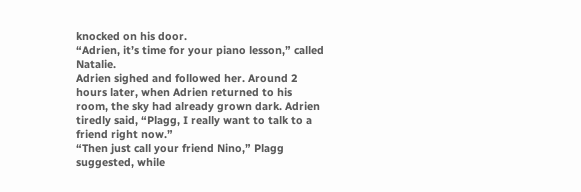knocked on his door.
“Adrien, it’s time for your piano lesson,” called Natalie.
Adrien sighed and followed her. Around 2 hours later, when Adrien returned to his room, the sky had already grown dark. Adrien tiredly said, “Plagg, I really want to talk to a friend right now.”
“Then just call your friend Nino,” Plagg suggested, while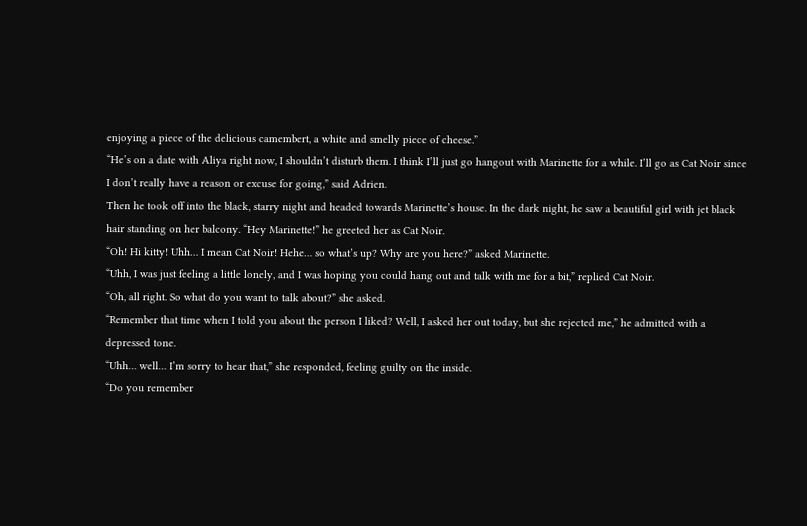enjoying a piece of the delicious camembert, a white and smelly piece of cheese.”
“He’s on a date with Aliya right now, I shouldn’t disturb them. I think I’ll just go hangout with Marinette for a while. I’ll go as Cat Noir since I don’t really have a reason or excuse for going,” said Adrien.
Then he took off into the black, starry night and headed towards Marinette’s house. In the dark night, he saw a beautiful girl with jet black hair standing on her balcony. “Hey Marinette!” he greeted her as Cat Noir.
“Oh! Hi kitty! Uhh… I mean Cat Noir! Hehe… so what’s up? Why are you here?” asked Marinette.
“Uhh, I was just feeling a little lonely, and I was hoping you could hang out and talk with me for a bit,” replied Cat Noir.
“Oh, all right. So what do you want to talk about?” she asked.
“Remember that time when I told you about the person I liked? Well, I asked her out today, but she rejected me,” he admitted with a depressed tone.
“Uhh… well… I’m sorry to hear that,” she responded, feeling guilty on the inside.
“Do you remember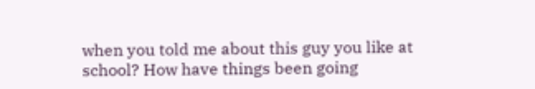when you told me about this guy you like at school? How have things been going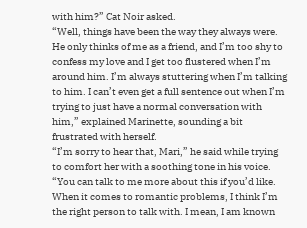with him?” Cat Noir asked.
“Well, things have been the way they always were. He only thinks of me as a friend, and I’m too shy to confess my love and I get too flustered when I’m around him. I’m always stuttering when I’m talking to him. I can’t even get a full sentence out when I’m trying to just have a normal conversation with him,” explained Marinette, sounding a bit frustrated with herself.
“I’m sorry to hear that, Mari,” he said while trying to comfort her with a soothing tone in his voice. “You can talk to me more about this if you’d like. When it comes to romantic problems, I think I’m the right person to talk with. I mean, I am known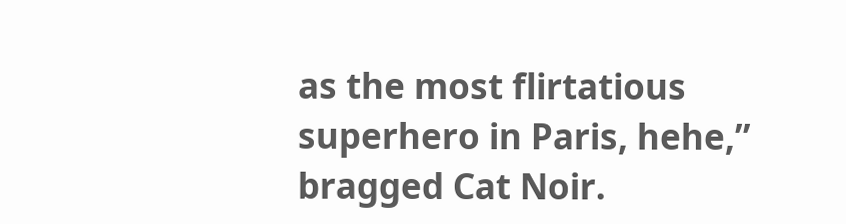as the most flirtatious superhero in Paris, hehe,” bragged Cat Noir.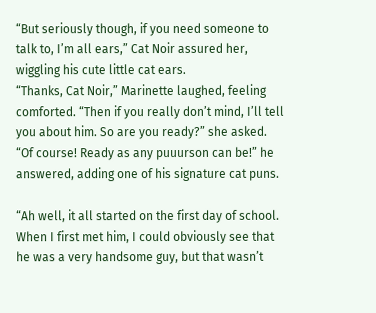“But seriously though, if you need someone to talk to, I’m all ears,” Cat Noir assured her, wiggling his cute little cat ears.
“Thanks, Cat Noir,” Marinette laughed, feeling comforted. “Then if you really don’t mind, I’ll tell you about him. So are you ready?” she asked.
“Of course! Ready as any puuurson can be!” he answered, adding one of his signature cat puns.

“Ah well, it all started on the first day of school. When I first met him, I could obviously see that he was a very handsome guy, but that wasn’t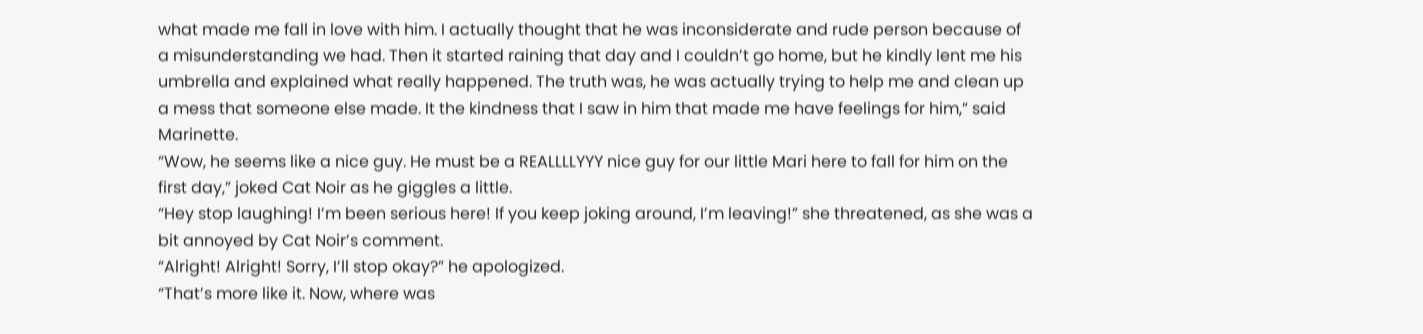what made me fall in love with him. I actually thought that he was inconsiderate and rude person because of a misunderstanding we had. Then it started raining that day and I couldn’t go home, but he kindly lent me his umbrella and explained what really happened. The truth was, he was actually trying to help me and clean up a mess that someone else made. It the kindness that I saw in him that made me have feelings for him,” said Marinette.
“Wow, he seems like a nice guy. He must be a REALLLLYYY nice guy for our little Mari here to fall for him on the first day,” joked Cat Noir as he giggles a little.
“Hey stop laughing! I’m been serious here! If you keep joking around, I’m leaving!” she threatened, as she was a bit annoyed by Cat Noir’s comment.
“Alright! Alright! Sorry, I’ll stop okay?” he apologized.
“That’s more like it. Now, where was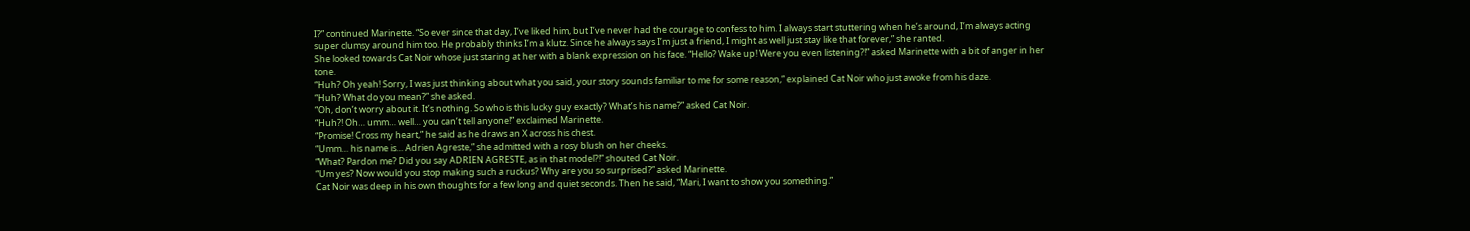I?” continued Marinette. “So ever since that day, I’ve liked him, but I’ve never had the courage to confess to him. I always start stuttering when he’s around, I’m always acting super clumsy around him too. He probably thinks I’m a klutz. Since he always says I’m just a friend, I might as well just stay like that forever,” she ranted.
She looked towards Cat Noir whose just staring at her with a blank expression on his face. “Hello? Wake up! Were you even listening?!” asked Marinette with a bit of anger in her tone.
“Huh? Oh yeah! Sorry, I was just thinking about what you said, your story sounds familiar to me for some reason,” explained Cat Noir who just awoke from his daze.
“Huh? What do you mean?” she asked.
“Oh, don’t worry about it. It’s nothing. So who is this lucky guy exactly? What’s his name?” asked Cat Noir.
“Huh?! Oh… umm… well… you can’t tell anyone!” exclaimed Marinette.
“Promise! Cross my heart,” he said as he draws an X across his chest.
“Umm… his name is… Adrien Agreste,” she admitted with a rosy blush on her cheeks.
“What? Pardon me? Did you say ADRIEN AGRESTE, as in that model?!” shouted Cat Noir.
“Um yes? Now would you stop making such a ruckus? Why are you so surprised?” asked Marinette.
Cat Noir was deep in his own thoughts for a few long and quiet seconds. Then he said, “Mari, I want to show you something.”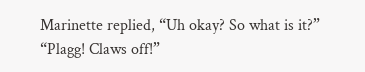Marinette replied, “Uh okay? So what is it?”
“Plagg! Claws off!”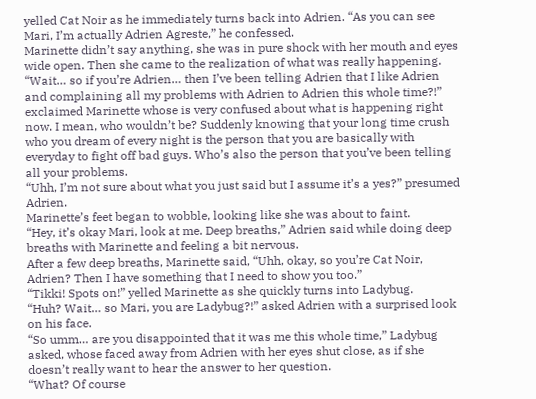yelled Cat Noir as he immediately turns back into Adrien. “As you can see Mari, I’m actually Adrien Agreste,” he confessed.
Marinette didn’t say anything, she was in pure shock with her mouth and eyes wide open. Then she came to the realization of what was really happening.
“Wait… so if you’re Adrien… then I’ve been telling Adrien that I like Adrien and complaining all my problems with Adrien to Adrien this whole time?!” exclaimed Marinette whose is very confused about what is happening right now. I mean, who wouldn’t be? Suddenly knowing that your long time crush who you dream of every night is the person that you are basically with everyday to fight off bad guys. Who’s also the person that you’ve been telling all your problems.
“Uhh, I’m not sure about what you just said but I assume it’s a yes?” presumed Adrien.
Marinette’s feet began to wobble, looking like she was about to faint.
“Hey, it’s okay Mari, look at me. Deep breaths,” Adrien said while doing deep breaths with Marinette and feeling a bit nervous.
After a few deep breaths, Marinette said, “Uhh, okay, so you’re Cat Noir, Adrien? Then I have something that I need to show you too.”
“Tikki! Spots on!” yelled Marinette as she quickly turns into Ladybug.
“Huh? Wait… so Mari, you are Ladybug?!” asked Adrien with a surprised look on his face.
“So umm… are you disappointed that it was me this whole time,” Ladybug asked, whose faced away from Adrien with her eyes shut close, as if she doesn’t really want to hear the answer to her question.
“What? Of course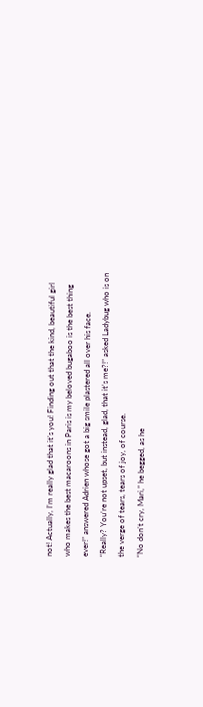not! Actually, I’m really glad that it’s you! Finding out that the kind, beautiful girl who makes the best macaroons in Paris is my beloved bugaboo is the best thing ever!” answered Adrien whose got a big smile plastered all over his face.
“Really? You’re not upset, but instead, glad, that it’s me?!” asked Ladybug who is on the verge of tears, tears of joy, of course.
“No don’t cry, Mari,” he begged, as he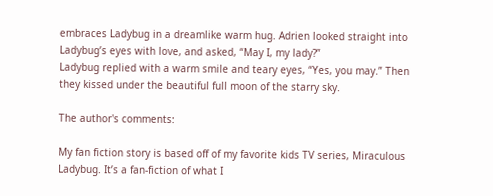embraces Ladybug in a dreamlike warm hug. Adrien looked straight into Ladybug’s eyes with love, and asked, “May I, my lady?”
Ladybug replied with a warm smile and teary eyes, “Yes, you may.” Then they kissed under the beautiful full moon of the starry sky.

The author's comments:

My fan fiction story is based off of my favorite kids TV series, Miraculous Ladybug. It’s a fan-fiction of what I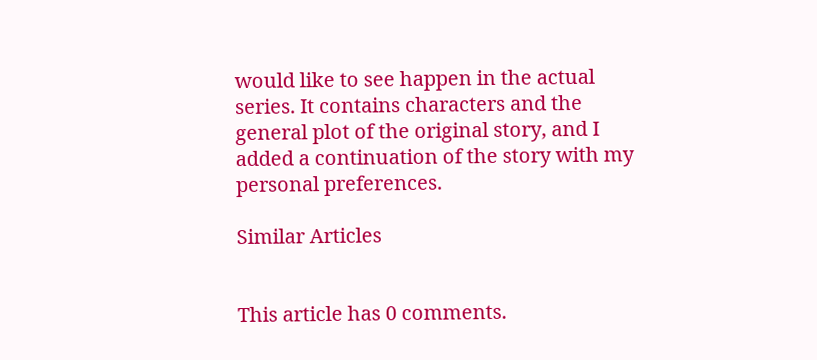would like to see happen in the actual series. It contains characters and the general plot of the original story, and I added a continuation of the story with my personal preferences.

Similar Articles


This article has 0 comments.